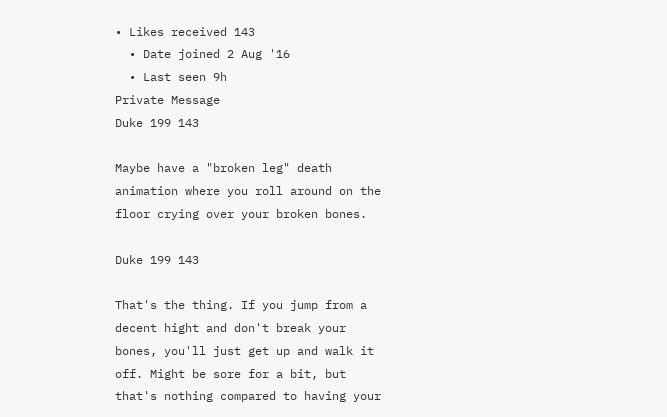• Likes received 143
  • Date joined 2 Aug '16
  • Last seen 9h
Private Message
Duke 199 143

Maybe have a "broken leg" death animation where you roll around on the floor crying over your broken bones.

Duke 199 143

That's the thing. If you jump from a decent hight and don't break your bones, you'll just get up and walk it off. Might be sore for a bit, but that's nothing compared to having your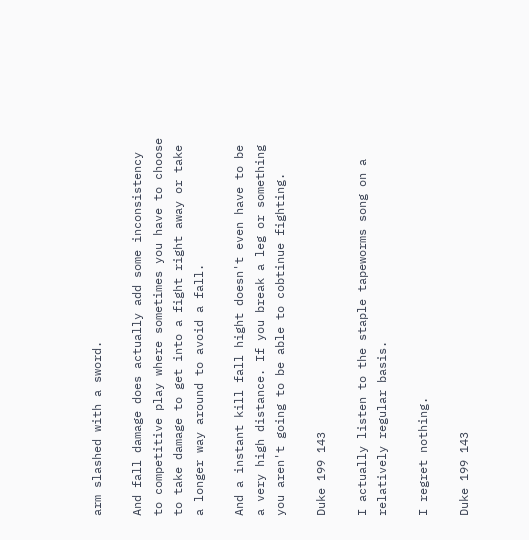arm slashed with a sword.

And fall damage does actually add some inconsistency to competitive play where sometimes you have to choose to take damage to get into a fight right away or take a longer way around to avoid a fall.

And a instant kill fall hight doesn't even have to be a very high distance. If you break a leg or something you aren't going to be able to cobtinue fighting.

Duke 199 143

I actually listen to the staple tapeworms song on a relatively regular basis.

I regret nothing.

Duke 199 143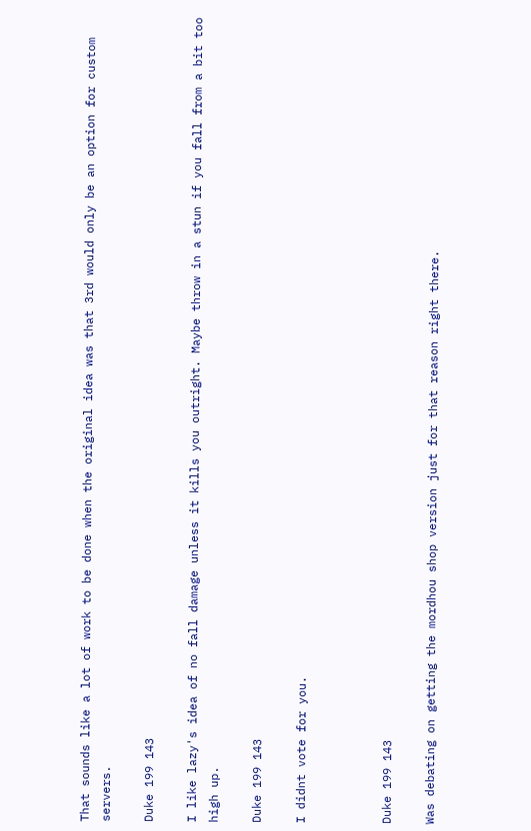That sounds like a lot of work to be done when the original idea was that 3rd would only be an option for custom servers.

Duke 199 143

I like lazy's idea of no fall damage unless it kills you outright. Maybe throw in a stun if you fall from a bit too high up.

Duke 199 143

I didnt vote for you.



Duke 199 143

Was debating on getting the mordhou shop version just for that reason right there.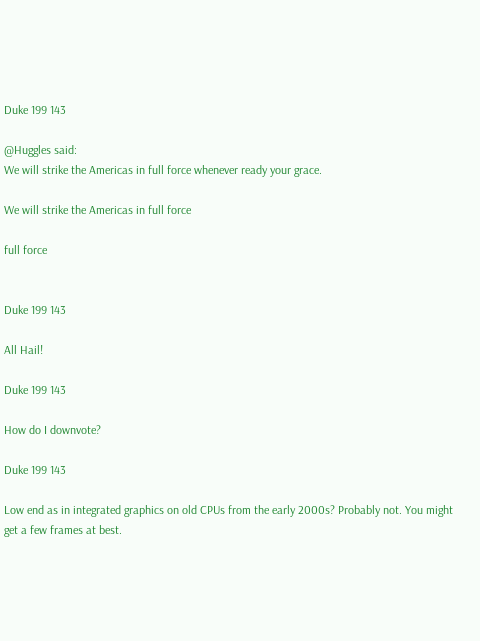Duke 199 143

@Huggles said:
We will strike the Americas in full force whenever ready your grace.

We will strike the Americas in full force

full force


Duke 199 143

All Hail!

Duke 199 143

How do I downvote?

Duke 199 143

Low end as in integrated graphics on old CPUs from the early 2000s? Probably not. You might get a few frames at best.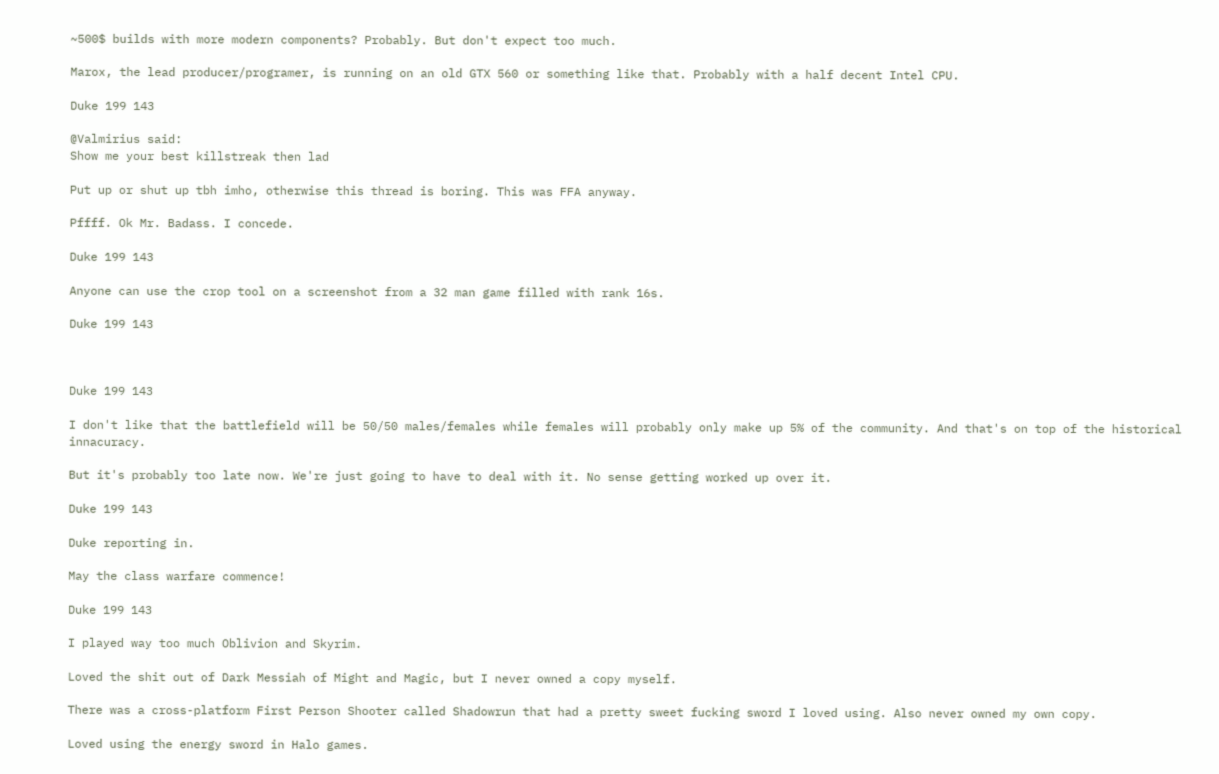~500$ builds with more modern components? Probably. But don't expect too much.

Marox, the lead producer/programer, is running on an old GTX 560 or something like that. Probably with a half decent Intel CPU.

Duke 199 143

@Valmirius said:
Show me your best killstreak then lad

Put up or shut up tbh imho, otherwise this thread is boring. This was FFA anyway.

Pffff. Ok Mr. Badass. I concede.

Duke 199 143

Anyone can use the crop tool on a screenshot from a 32 man game filled with rank 16s.

Duke 199 143



Duke 199 143

I don't like that the battlefield will be 50/50 males/females while females will probably only make up 5% of the community. And that's on top of the historical innacuracy.

But it's probably too late now. We're just going to have to deal with it. No sense getting worked up over it.

Duke 199 143

Duke reporting in.

May the class warfare commence!

Duke 199 143

I played way too much Oblivion and Skyrim.

Loved the shit out of Dark Messiah of Might and Magic, but I never owned a copy myself.

There was a cross-platform First Person Shooter called Shadowrun that had a pretty sweet fucking sword I loved using. Also never owned my own copy.

Loved using the energy sword in Halo games.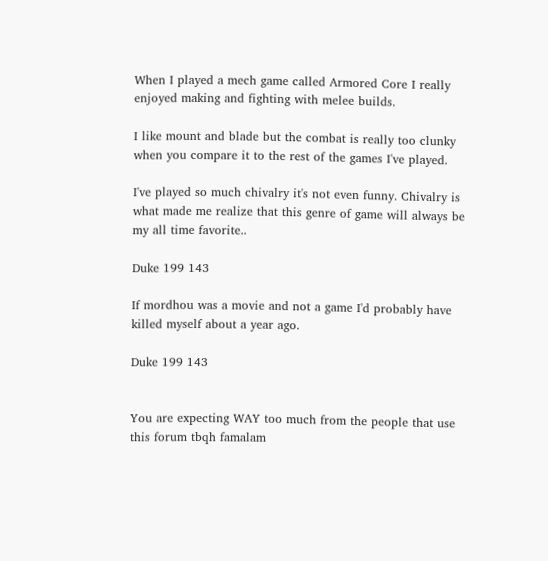When I played a mech game called Armored Core I really enjoyed making and fighting with melee builds.

I like mount and blade but the combat is really too clunky when you compare it to the rest of the games I've played.

I've played so much chivalry it's not even funny. Chivalry is what made me realize that this genre of game will always be my all time favorite..

Duke 199 143

If mordhou was a movie and not a game I'd probably have killed myself about a year ago.

Duke 199 143


You are expecting WAY too much from the people that use this forum tbqh famalam